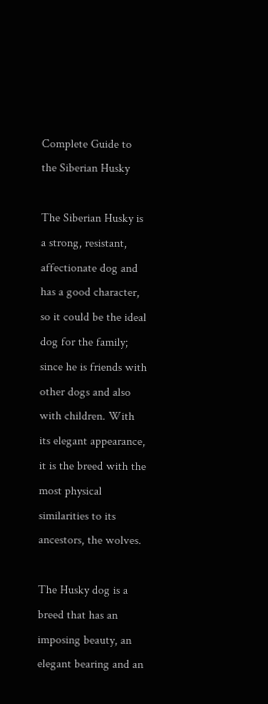Complete Guide to the Siberian Husky

The Siberian Husky is a strong, resistant, affectionate dog and has a good character, so it could be the ideal dog for the family; since he is friends with other dogs and also with children. With its elegant appearance, it is the breed with the most physical similarities to its ancestors, the wolves.

The Husky dog is a breed that has an imposing beauty, an elegant bearing and an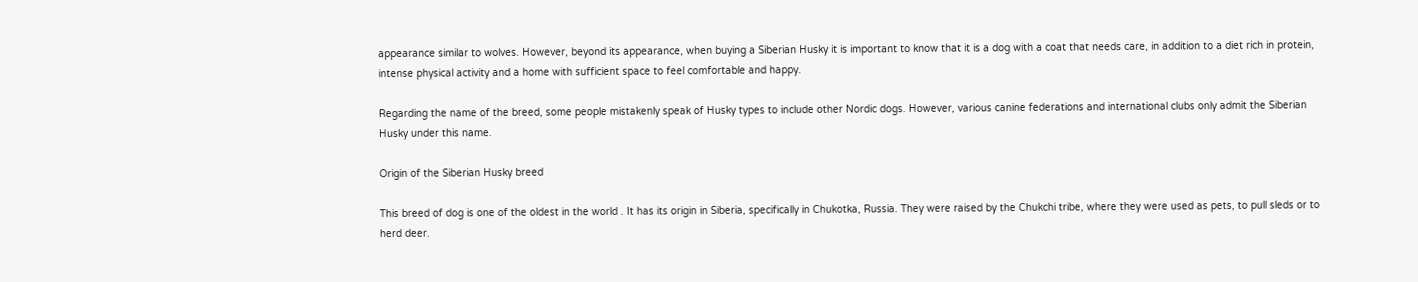appearance similar to wolves. However, beyond its appearance, when buying a Siberian Husky it is important to know that it is a dog with a coat that needs care, in addition to a diet rich in protein, intense physical activity and a home with sufficient space to feel comfortable and happy.

Regarding the name of the breed, some people mistakenly speak of Husky types to include other Nordic dogs. However, various canine federations and international clubs only admit the Siberian Husky under this name.

Origin of the Siberian Husky breed

This breed of dog is one of the oldest in the world . It has its origin in Siberia, specifically in Chukotka, Russia. They were raised by the Chukchi tribe, where they were used as pets, to pull sleds or to herd deer.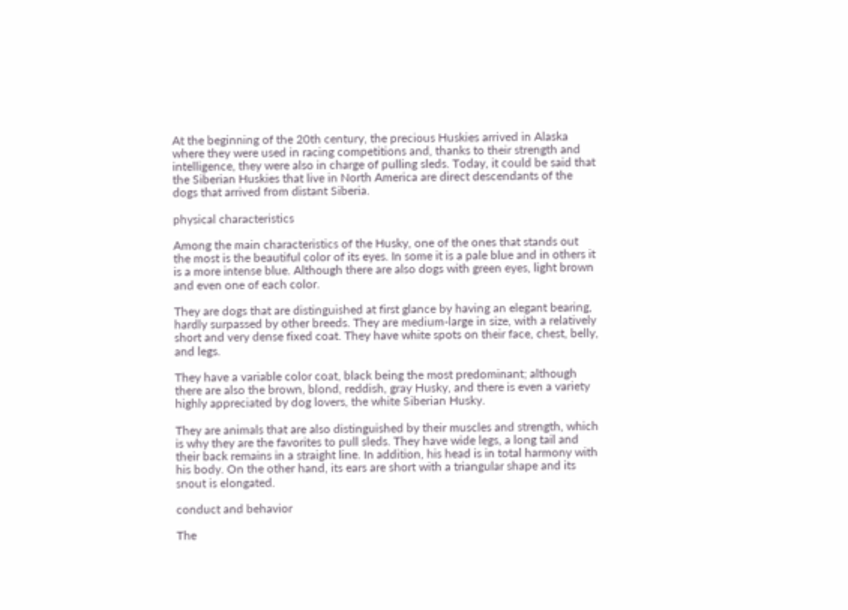At the beginning of the 20th century, the precious Huskies arrived in Alaska where they were used in racing competitions and, thanks to their strength and intelligence, they were also in charge of pulling sleds. Today, it could be said that the Siberian Huskies that live in North America are direct descendants of the dogs that arrived from distant Siberia.

physical characteristics

Among the main characteristics of the Husky, one of the ones that stands out the most is the beautiful color of its eyes. In some it is a pale blue and in others it is a more intense blue. Although there are also dogs with green eyes, light brown and even one of each color.

They are dogs that are distinguished at first glance by having an elegant bearing, hardly surpassed by other breeds. They are medium-large in size, with a relatively short and very dense fixed coat. They have white spots on their face, chest, belly, and legs.

They have a variable color coat, black being the most predominant; although there are also the brown, blond, reddish, gray Husky, and there is even a variety highly appreciated by dog lovers, the white Siberian Husky.

They are animals that are also distinguished by their muscles and strength, which is why they are the favorites to pull sleds. They have wide legs, a long tail and their back remains in a straight line. In addition, his head is in total harmony with his body. On the other hand, its ears are short with a triangular shape and its snout is elongated.

conduct and behavior

The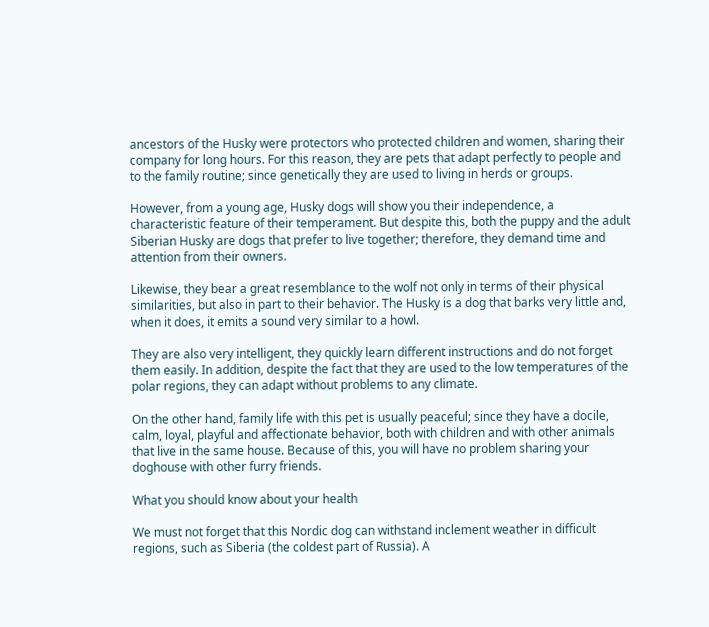ancestors of the Husky were protectors who protected children and women, sharing their company for long hours. For this reason, they are pets that adapt perfectly to people and to the family routine; since genetically they are used to living in herds or groups.

However, from a young age, Husky dogs will show you their independence, a characteristic feature of their temperament. But despite this, both the puppy and the adult Siberian Husky are dogs that prefer to live together; therefore, they demand time and attention from their owners.

Likewise, they bear a great resemblance to the wolf not only in terms of their physical similarities, but also in part to their behavior. The Husky is a dog that barks very little and, when it does, it emits a sound very similar to a howl.

They are also very intelligent, they quickly learn different instructions and do not forget them easily. In addition, despite the fact that they are used to the low temperatures of the polar regions, they can adapt without problems to any climate.

On the other hand, family life with this pet is usually peaceful; since they have a docile, calm, loyal, playful and affectionate behavior, both with children and with other animals that live in the same house. Because of this, you will have no problem sharing your doghouse with other furry friends.

What you should know about your health

We must not forget that this Nordic dog can withstand inclement weather in difficult regions, such as Siberia (the coldest part of Russia). A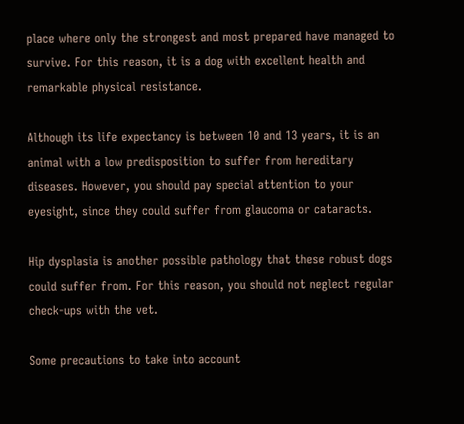place where only the strongest and most prepared have managed to survive. For this reason, it is a dog with excellent health and remarkable physical resistance.

Although its life expectancy is between 10 and 13 years, it is an animal with a low predisposition to suffer from hereditary diseases. However, you should pay special attention to your eyesight, since they could suffer from glaucoma or cataracts.

Hip dysplasia is another possible pathology that these robust dogs could suffer from. For this reason, you should not neglect regular check-ups with the vet.

Some precautions to take into account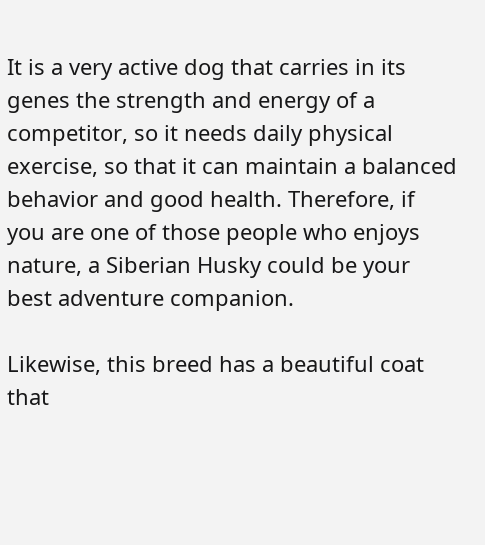It is a very active dog that carries in its genes the strength and energy of a competitor, so it needs daily physical exercise, so that it can maintain a balanced behavior and good health. Therefore, if you are one of those people who enjoys nature, a Siberian Husky could be your best adventure companion.

Likewise, this breed has a beautiful coat that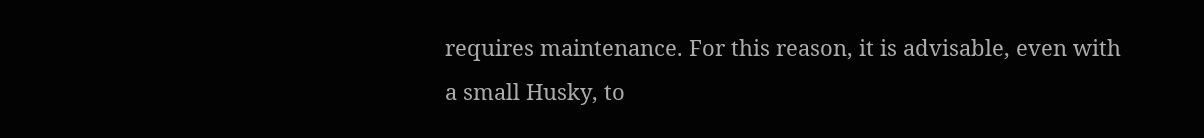requires maintenance. For this reason, it is advisable, even with a small Husky, to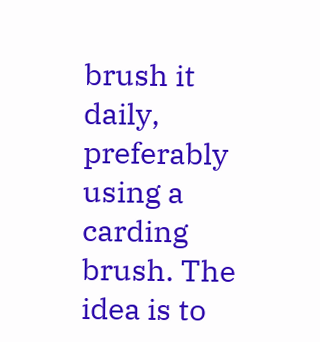brush it daily, preferably using a carding brush. The idea is to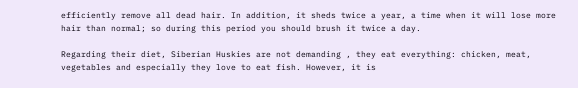efficiently remove all dead hair. In addition, it sheds twice a year, a time when it will lose more hair than normal; so during this period you should brush it twice a day.

Regarding their diet, Siberian Huskies are not demanding , they eat everything: chicken, meat, vegetables and especially they love to eat fish. However, it is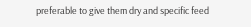preferable to give them dry and specific feed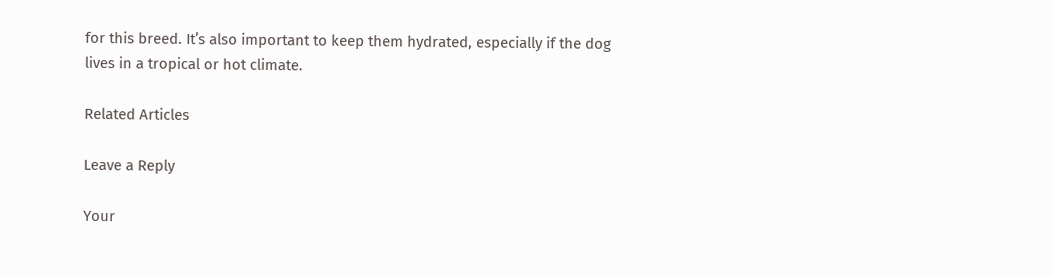for this breed. It’s also important to keep them hydrated, especially if the dog lives in a tropical or hot climate.

Related Articles

Leave a Reply

Your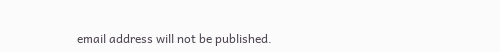email address will not be published.